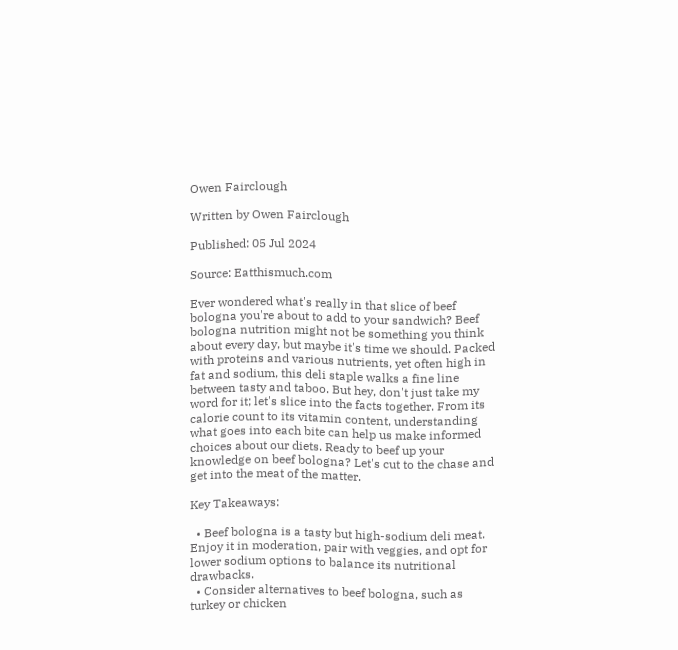Owen Fairclough

Written by Owen Fairclough

Published: 05 Jul 2024

Source: Eatthismuch.com

Ever wondered what's really in that slice of beef bologna you're about to add to your sandwich? Beef bologna nutrition might not be something you think about every day, but maybe it's time we should. Packed with proteins and various nutrients, yet often high in fat and sodium, this deli staple walks a fine line between tasty and taboo. But hey, don't just take my word for it; let's slice into the facts together. From its calorie count to its vitamin content, understanding what goes into each bite can help us make informed choices about our diets. Ready to beef up your knowledge on beef bologna? Let's cut to the chase and get into the meat of the matter.

Key Takeaways:

  • Beef bologna is a tasty but high-sodium deli meat. Enjoy it in moderation, pair with veggies, and opt for lower sodium options to balance its nutritional drawbacks.
  • Consider alternatives to beef bologna, such as turkey or chicken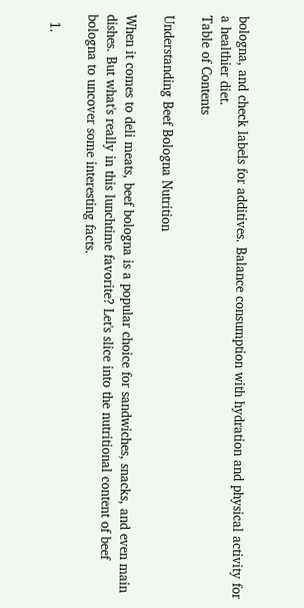bologna, and check labels for additives. Balance consumption with hydration and physical activity for a healthier diet.
Table of Contents

Understanding Beef Bologna Nutrition

When it comes to deli meats, beef bologna is a popular choice for sandwiches, snacks, and even main dishes. But what's really in this lunchtime favorite? Let's slice into the nutritional content of beef bologna to uncover some interesting facts.

  1.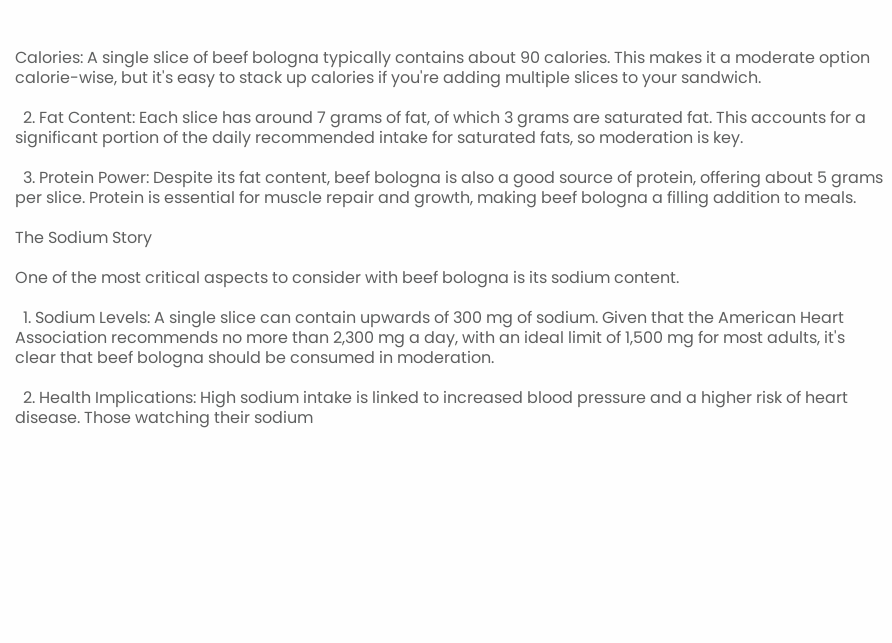Calories: A single slice of beef bologna typically contains about 90 calories. This makes it a moderate option calorie-wise, but it's easy to stack up calories if you're adding multiple slices to your sandwich.

  2. Fat Content: Each slice has around 7 grams of fat, of which 3 grams are saturated fat. This accounts for a significant portion of the daily recommended intake for saturated fats, so moderation is key.

  3. Protein Power: Despite its fat content, beef bologna is also a good source of protein, offering about 5 grams per slice. Protein is essential for muscle repair and growth, making beef bologna a filling addition to meals.

The Sodium Story

One of the most critical aspects to consider with beef bologna is its sodium content.

  1. Sodium Levels: A single slice can contain upwards of 300 mg of sodium. Given that the American Heart Association recommends no more than 2,300 mg a day, with an ideal limit of 1,500 mg for most adults, it's clear that beef bologna should be consumed in moderation.

  2. Health Implications: High sodium intake is linked to increased blood pressure and a higher risk of heart disease. Those watching their sodium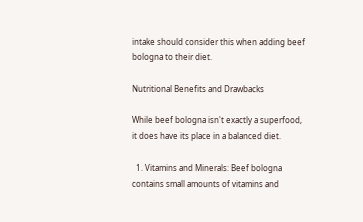intake should consider this when adding beef bologna to their diet.

Nutritional Benefits and Drawbacks

While beef bologna isn't exactly a superfood, it does have its place in a balanced diet.

  1. Vitamins and Minerals: Beef bologna contains small amounts of vitamins and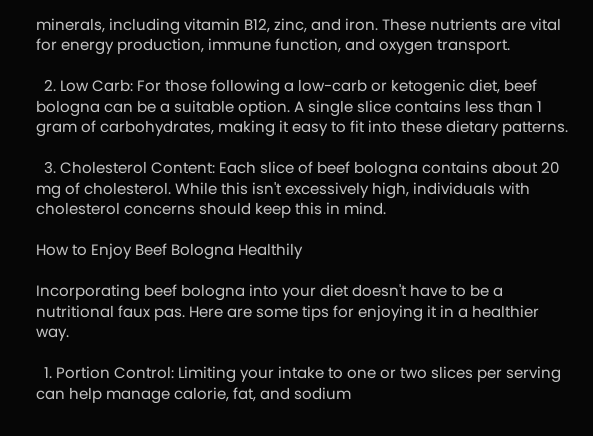minerals, including vitamin B12, zinc, and iron. These nutrients are vital for energy production, immune function, and oxygen transport.

  2. Low Carb: For those following a low-carb or ketogenic diet, beef bologna can be a suitable option. A single slice contains less than 1 gram of carbohydrates, making it easy to fit into these dietary patterns.

  3. Cholesterol Content: Each slice of beef bologna contains about 20 mg of cholesterol. While this isn't excessively high, individuals with cholesterol concerns should keep this in mind.

How to Enjoy Beef Bologna Healthily

Incorporating beef bologna into your diet doesn't have to be a nutritional faux pas. Here are some tips for enjoying it in a healthier way.

  1. Portion Control: Limiting your intake to one or two slices per serving can help manage calorie, fat, and sodium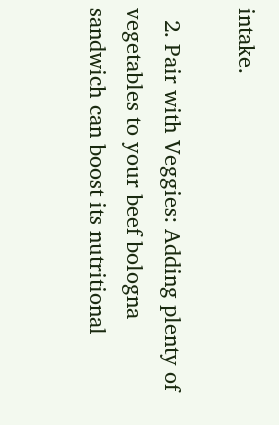intake.

  2. Pair with Veggies: Adding plenty of vegetables to your beef bologna sandwich can boost its nutritional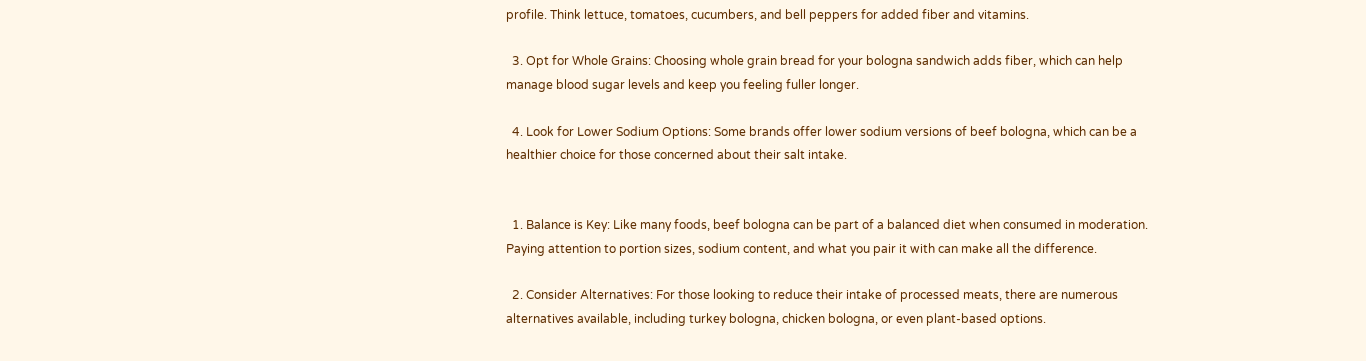profile. Think lettuce, tomatoes, cucumbers, and bell peppers for added fiber and vitamins.

  3. Opt for Whole Grains: Choosing whole grain bread for your bologna sandwich adds fiber, which can help manage blood sugar levels and keep you feeling fuller longer.

  4. Look for Lower Sodium Options: Some brands offer lower sodium versions of beef bologna, which can be a healthier choice for those concerned about their salt intake.


  1. Balance is Key: Like many foods, beef bologna can be part of a balanced diet when consumed in moderation. Paying attention to portion sizes, sodium content, and what you pair it with can make all the difference.

  2. Consider Alternatives: For those looking to reduce their intake of processed meats, there are numerous alternatives available, including turkey bologna, chicken bologna, or even plant-based options.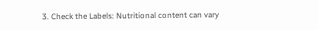3. Check the Labels: Nutritional content can vary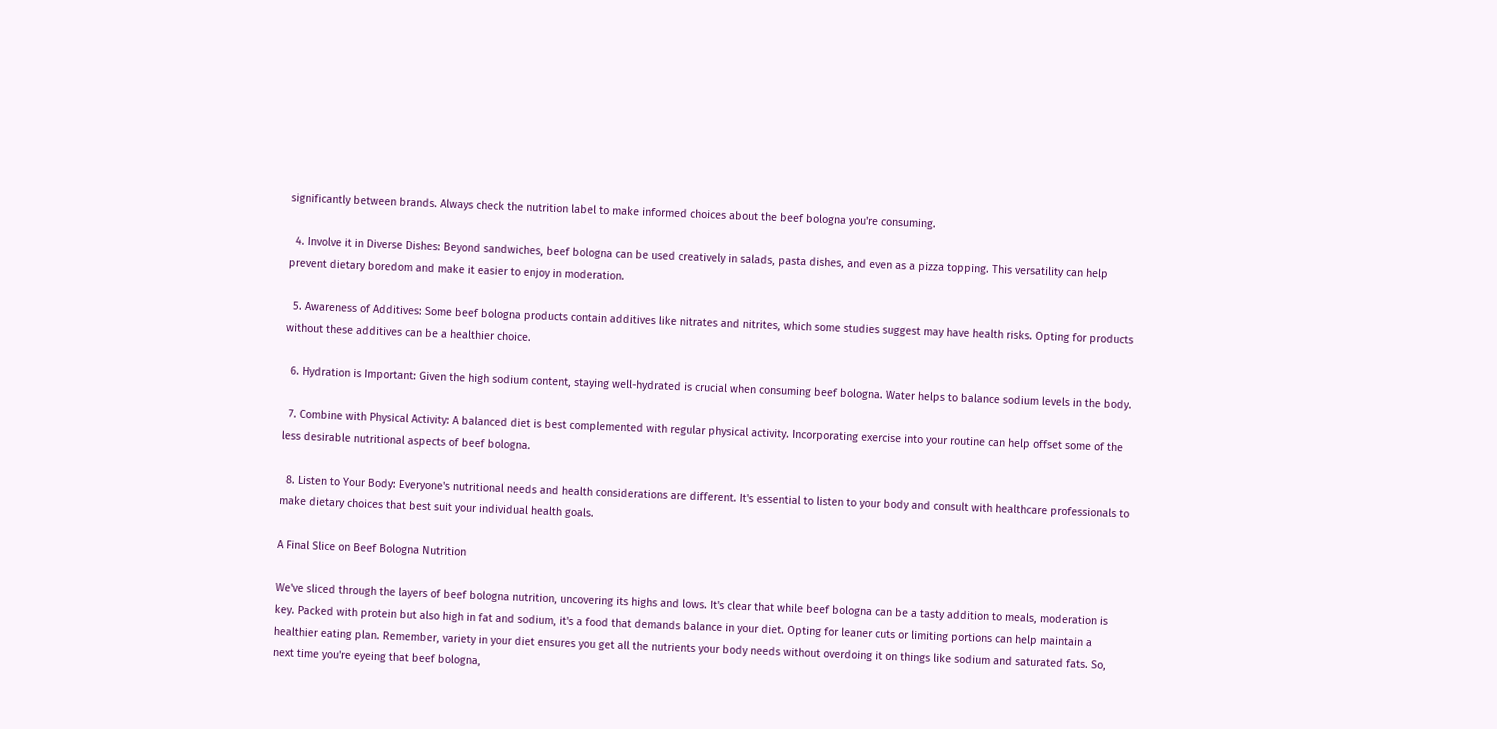significantly between brands. Always check the nutrition label to make informed choices about the beef bologna you're consuming.

  4. Involve it in Diverse Dishes: Beyond sandwiches, beef bologna can be used creatively in salads, pasta dishes, and even as a pizza topping. This versatility can help prevent dietary boredom and make it easier to enjoy in moderation.

  5. Awareness of Additives: Some beef bologna products contain additives like nitrates and nitrites, which some studies suggest may have health risks. Opting for products without these additives can be a healthier choice.

  6. Hydration is Important: Given the high sodium content, staying well-hydrated is crucial when consuming beef bologna. Water helps to balance sodium levels in the body.

  7. Combine with Physical Activity: A balanced diet is best complemented with regular physical activity. Incorporating exercise into your routine can help offset some of the less desirable nutritional aspects of beef bologna.

  8. Listen to Your Body: Everyone's nutritional needs and health considerations are different. It's essential to listen to your body and consult with healthcare professionals to make dietary choices that best suit your individual health goals.

A Final Slice on Beef Bologna Nutrition

We've sliced through the layers of beef bologna nutrition, uncovering its highs and lows. It's clear that while beef bologna can be a tasty addition to meals, moderation is key. Packed with protein but also high in fat and sodium, it's a food that demands balance in your diet. Opting for leaner cuts or limiting portions can help maintain a healthier eating plan. Remember, variety in your diet ensures you get all the nutrients your body needs without overdoing it on things like sodium and saturated fats. So, next time you're eyeing that beef bologna,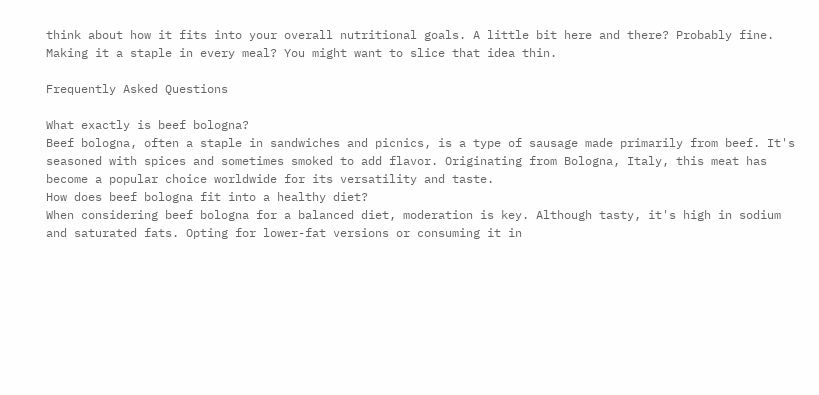think about how it fits into your overall nutritional goals. A little bit here and there? Probably fine. Making it a staple in every meal? You might want to slice that idea thin.

Frequently Asked Questions

What exactly is beef bologna?
Beef bologna, often a staple in sandwiches and picnics, is a type of sausage made primarily from beef. It's seasoned with spices and sometimes smoked to add flavor. Originating from Bologna, Italy, this meat has become a popular choice worldwide for its versatility and taste.
How does beef bologna fit into a healthy diet?
When considering beef bologna for a balanced diet, moderation is key. Although tasty, it's high in sodium and saturated fats. Opting for lower-fat versions or consuming it in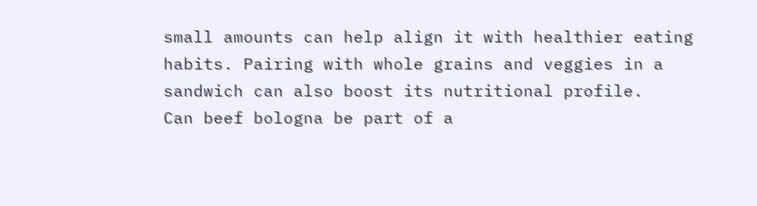small amounts can help align it with healthier eating habits. Pairing with whole grains and veggies in a sandwich can also boost its nutritional profile.
Can beef bologna be part of a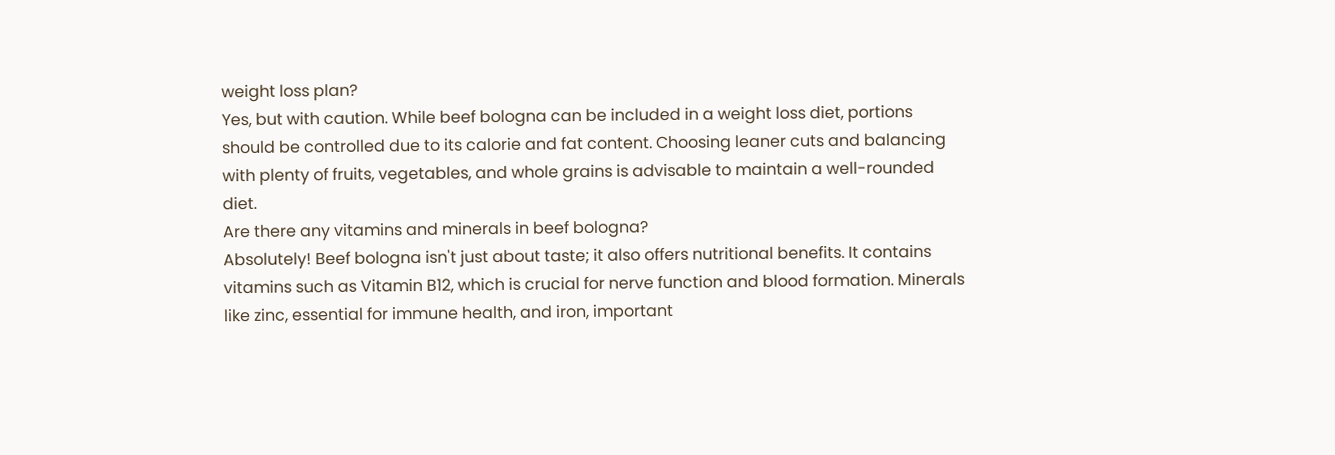weight loss plan?
Yes, but with caution. While beef bologna can be included in a weight loss diet, portions should be controlled due to its calorie and fat content. Choosing leaner cuts and balancing with plenty of fruits, vegetables, and whole grains is advisable to maintain a well-rounded diet.
Are there any vitamins and minerals in beef bologna?
Absolutely! Beef bologna isn't just about taste; it also offers nutritional benefits. It contains vitamins such as Vitamin B12, which is crucial for nerve function and blood formation. Minerals like zinc, essential for immune health, and iron, important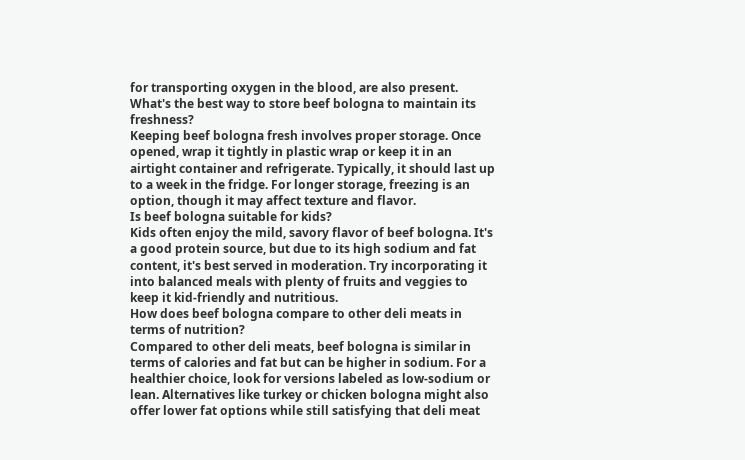for transporting oxygen in the blood, are also present.
What's the best way to store beef bologna to maintain its freshness?
Keeping beef bologna fresh involves proper storage. Once opened, wrap it tightly in plastic wrap or keep it in an airtight container and refrigerate. Typically, it should last up to a week in the fridge. For longer storage, freezing is an option, though it may affect texture and flavor.
Is beef bologna suitable for kids?
Kids often enjoy the mild, savory flavor of beef bologna. It's a good protein source, but due to its high sodium and fat content, it's best served in moderation. Try incorporating it into balanced meals with plenty of fruits and veggies to keep it kid-friendly and nutritious.
How does beef bologna compare to other deli meats in terms of nutrition?
Compared to other deli meats, beef bologna is similar in terms of calories and fat but can be higher in sodium. For a healthier choice, look for versions labeled as low-sodium or lean. Alternatives like turkey or chicken bologna might also offer lower fat options while still satisfying that deli meat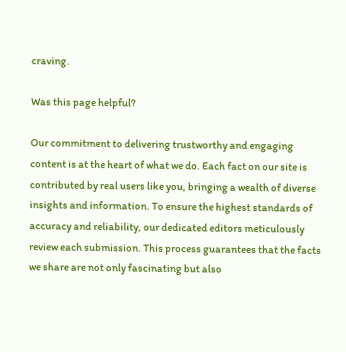craving.

Was this page helpful?

Our commitment to delivering trustworthy and engaging content is at the heart of what we do. Each fact on our site is contributed by real users like you, bringing a wealth of diverse insights and information. To ensure the highest standards of accuracy and reliability, our dedicated editors meticulously review each submission. This process guarantees that the facts we share are not only fascinating but also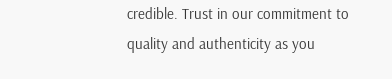credible. Trust in our commitment to quality and authenticity as you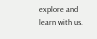explore and learn with us.